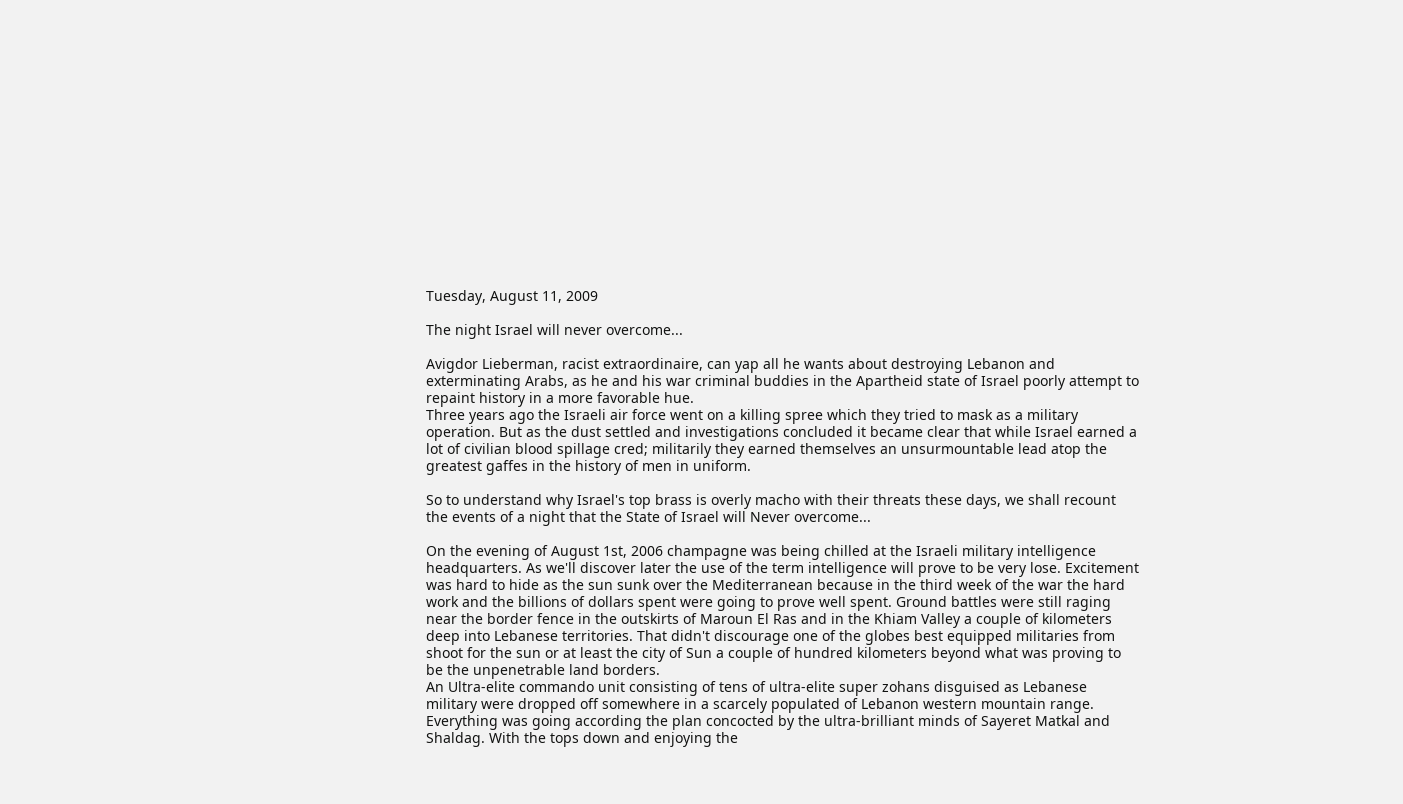Tuesday, August 11, 2009

The night Israel will never overcome...

Avigdor Lieberman, racist extraordinaire, can yap all he wants about destroying Lebanon and exterminating Arabs, as he and his war criminal buddies in the Apartheid state of Israel poorly attempt to repaint history in a more favorable hue.
Three years ago the Israeli air force went on a killing spree which they tried to mask as a military operation. But as the dust settled and investigations concluded it became clear that while Israel earned a lot of civilian blood spillage cred; militarily they earned themselves an unsurmountable lead atop the greatest gaffes in the history of men in uniform.

So to understand why Israel's top brass is overly macho with their threats these days, we shall recount the events of a night that the State of Israel will Never overcome...

On the evening of August 1st, 2006 champagne was being chilled at the Israeli military intelligence headquarters. As we'll discover later the use of the term intelligence will prove to be very lose. Excitement was hard to hide as the sun sunk over the Mediterranean because in the third week of the war the hard work and the billions of dollars spent were going to prove well spent. Ground battles were still raging near the border fence in the outskirts of Maroun El Ras and in the Khiam Valley a couple of kilometers deep into Lebanese territories. That didn't discourage one of the globes best equipped militaries from shoot for the sun or at least the city of Sun a couple of hundred kilometers beyond what was proving to be the unpenetrable land borders.
An Ultra-elite commando unit consisting of tens of ultra-elite super zohans disguised as Lebanese military were dropped off somewhere in a scarcely populated of Lebanon western mountain range. Everything was going according the plan concocted by the ultra-brilliant minds of Sayeret Matkal and Shaldag. With the tops down and enjoying the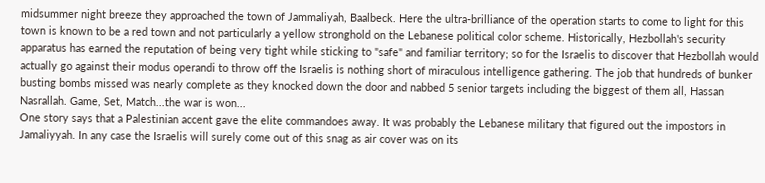midsummer night breeze they approached the town of Jammaliyah, Baalbeck. Here the ultra-brilliance of the operation starts to come to light for this town is known to be a red town and not particularly a yellow stronghold on the Lebanese political color scheme. Historically, Hezbollah's security apparatus has earned the reputation of being very tight while sticking to "safe" and familiar territory; so for the Israelis to discover that Hezbollah would actually go against their modus operandi to throw off the Israelis is nothing short of miraculous intelligence gathering. The job that hundreds of bunker busting bombs missed was nearly complete as they knocked down the door and nabbed 5 senior targets including the biggest of them all, Hassan Nasrallah. Game, Set, Match...the war is won...
One story says that a Palestinian accent gave the elite commandoes away. It was probably the Lebanese military that figured out the impostors in Jamaliyyah. In any case the Israelis will surely come out of this snag as air cover was on its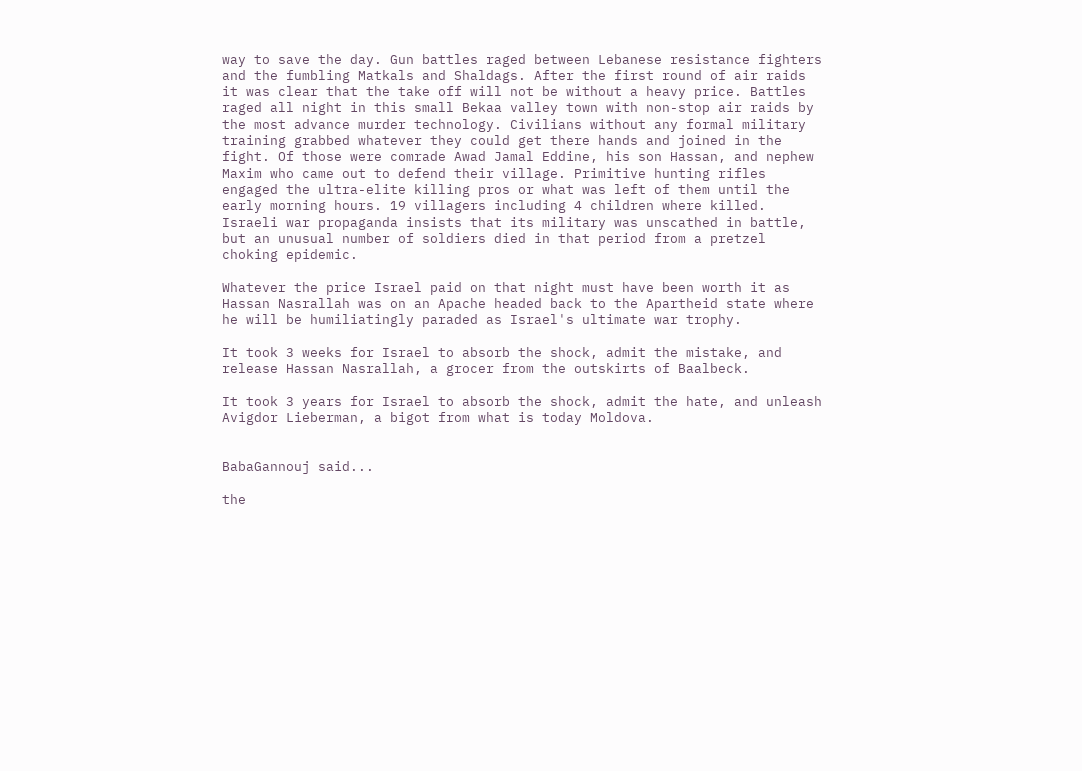way to save the day. Gun battles raged between Lebanese resistance fighters and the fumbling Matkals and Shaldags. After the first round of air raids it was clear that the take off will not be without a heavy price. Battles raged all night in this small Bekaa valley town with non-stop air raids by the most advance murder technology. Civilians without any formal military training grabbed whatever they could get there hands and joined in the fight. Of those were comrade Awad Jamal Eddine, his son Hassan, and nephew Maxim who came out to defend their village. Primitive hunting rifles engaged the ultra-elite killing pros or what was left of them until the early morning hours. 19 villagers including 4 children where killed. Israeli war propaganda insists that its military was unscathed in battle, but an unusual number of soldiers died in that period from a pretzel choking epidemic.

Whatever the price Israel paid on that night must have been worth it as Hassan Nasrallah was on an Apache headed back to the Apartheid state where he will be humiliatingly paraded as Israel's ultimate war trophy.

It took 3 weeks for Israel to absorb the shock, admit the mistake, and release Hassan Nasrallah, a grocer from the outskirts of Baalbeck.

It took 3 years for Israel to absorb the shock, admit the hate, and unleash Avigdor Lieberman, a bigot from what is today Moldova.


BabaGannouj said...

the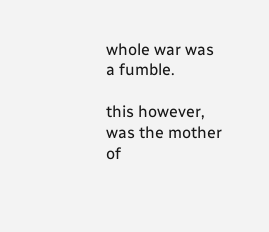whole war was a fumble.

this however, was the mother of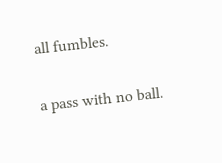all fumbles.

a pass with no ball.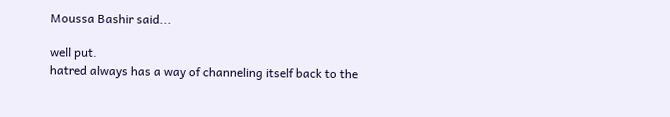Moussa Bashir said...

well put.
hatred always has a way of channeling itself back to the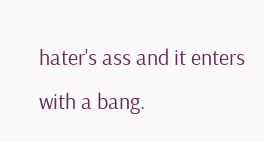hater's ass and it enters with a bang.